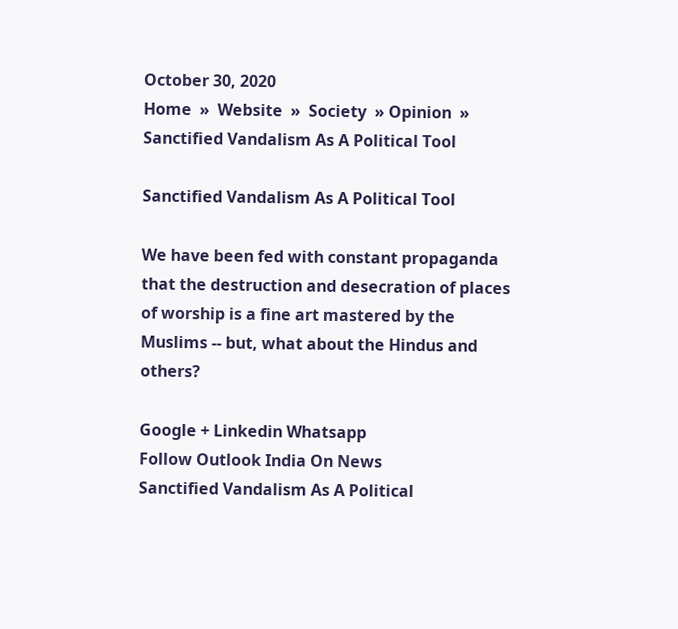October 30, 2020
Home  »  Website  »  Society  » Opinion  »  Sanctified Vandalism As A Political Tool

Sanctified Vandalism As A Political Tool

We have been fed with constant propaganda that the destruction and desecration of places of worship is a fine art mastered by the Muslims -- but, what about the Hindus and others?

Google + Linkedin Whatsapp
Follow Outlook India On News
Sanctified Vandalism As A Political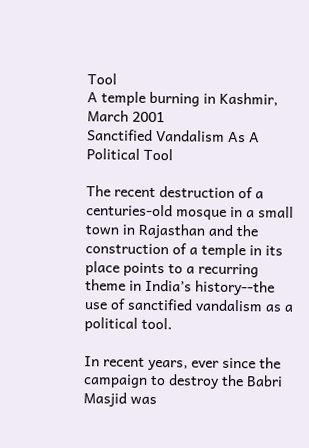Tool
A temple burning in Kashmir, March 2001
Sanctified Vandalism As A Political Tool

The recent destruction of a centuries-old mosque in a small town in Rajasthan and the construction of a temple in its place points to a recurring theme in India’s history--the use of sanctified vandalism as a political tool.

In recent years, ever since the campaign to destroy the Babri Masjid was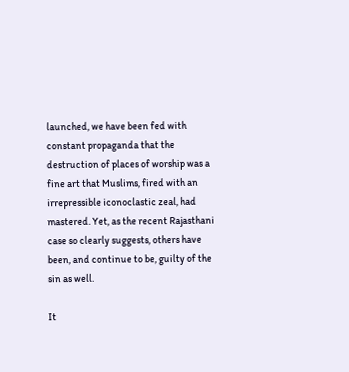launched, we have been fed with constant propaganda that the destruction of places of worship was a fine art that Muslims, fired with an irrepressible iconoclastic zeal, had mastered. Yet, as the recent Rajasthani case so clearly suggests, others have been, and continue to be, guilty of the sin as well.

It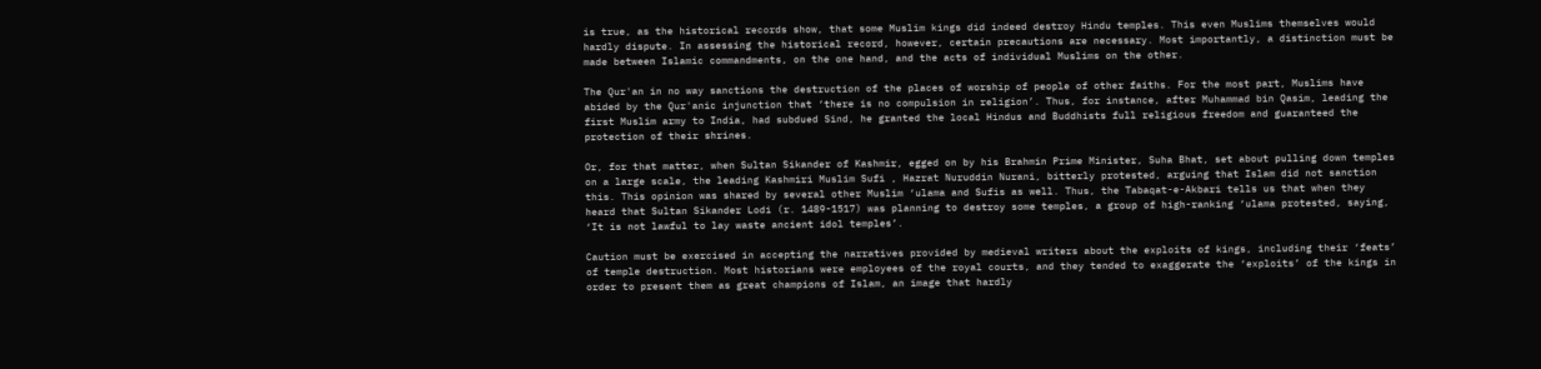is true, as the historical records show, that some Muslim kings did indeed destroy Hindu temples. This even Muslims themselves would hardly dispute. In assessing the historical record, however, certain precautions are necessary. Most importantly, a distinction must be made between Islamic commandments, on the one hand, and the acts of individual Muslims on the other.

The Qur'an in no way sanctions the destruction of the places of worship of people of other faiths. For the most part, Muslims have abided by the Qur'anic injunction that ‘there is no compulsion in religion’. Thus, for instance, after Muhammad bin Qasim, leading the first Muslim army to India, had subdued Sind, he granted the local Hindus and Buddhists full religious freedom and guaranteed the protection of their shrines.

Or, for that matter, when Sultan Sikander of Kashmir, egged on by his Brahmin Prime Minister, Suha Bhat, set about pulling down temples on a large scale, the leading Kashmiri Muslim Sufi , Hazrat Nuruddin Nurani, bitterly protested, arguing that Islam did not sanction this. This opinion was shared by several other Muslim ‘ulama and Sufis as well. Thus, the Tabaqat-e-Akbari tells us that when they heard that Sultan Sikander Lodi (r. 1489-1517) was planning to destroy some temples, a group of high-ranking ‘ulama protested, saying, ‘It is not lawful to lay waste ancient idol temples’.

Caution must be exercised in accepting the narratives provided by medieval writers about the exploits of kings, including their ‘feats’ of temple destruction. Most historians were employees of the royal courts, and they tended to exaggerate the ‘exploits’ of the kings in order to present them as great champions of Islam, an image that hardly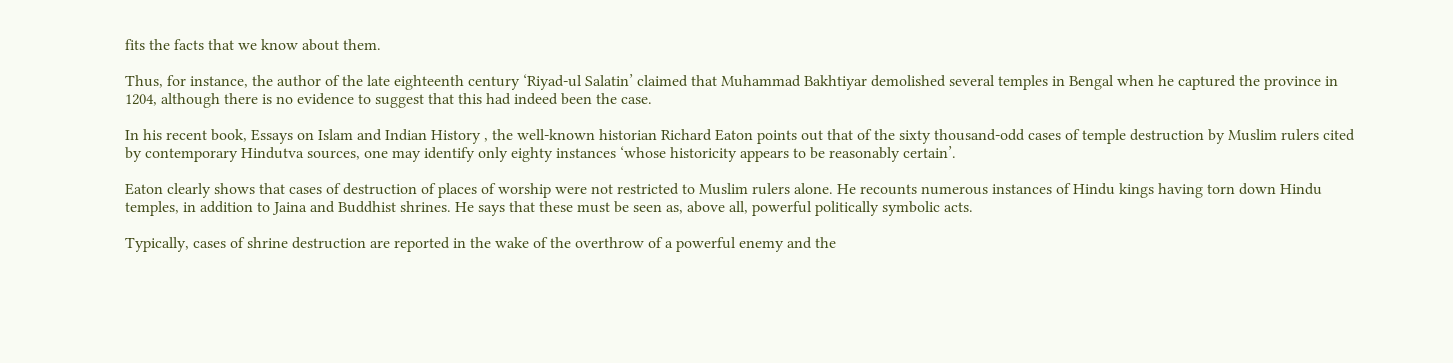fits the facts that we know about them.

Thus, for instance, the author of the late eighteenth century ‘Riyad-ul Salatin’ claimed that Muhammad Bakhtiyar demolished several temples in Bengal when he captured the province in 1204, although there is no evidence to suggest that this had indeed been the case.

In his recent book, Essays on Islam and Indian History , the well-known historian Richard Eaton points out that of the sixty thousand-odd cases of temple destruction by Muslim rulers cited by contemporary Hindutva sources, one may identify only eighty instances ‘whose historicity appears to be reasonably certain’.

Eaton clearly shows that cases of destruction of places of worship were not restricted to Muslim rulers alone. He recounts numerous instances of Hindu kings having torn down Hindu temples, in addition to Jaina and Buddhist shrines. He says that these must be seen as, above all, powerful politically symbolic acts.

Typically, cases of shrine destruction are reported in the wake of the overthrow of a powerful enemy and the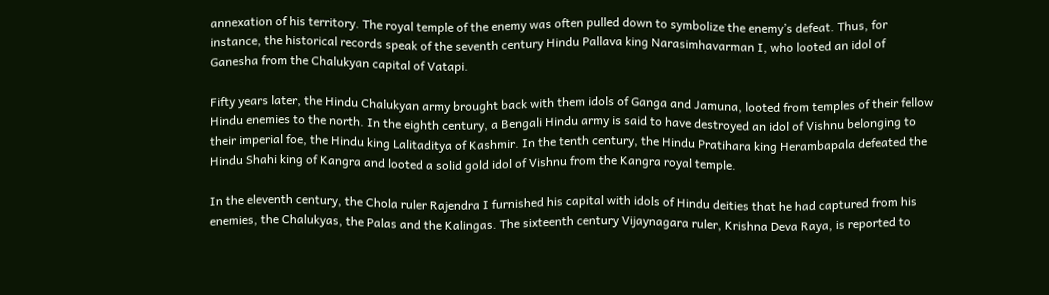annexation of his territory. The royal temple of the enemy was often pulled down to symbolize the enemy’s defeat. Thus, for instance, the historical records speak of the seventh century Hindu Pallava king Narasimhavarman I, who looted an idol of Ganesha from the Chalukyan capital of Vatapi.

Fifty years later, the Hindu Chalukyan army brought back with them idols of Ganga and Jamuna, looted from temples of their fellow Hindu enemies to the north. In the eighth century, a Bengali Hindu army is said to have destroyed an idol of Vishnu belonging to their imperial foe, the Hindu king Lalitaditya of Kashmir. In the tenth century, the Hindu Pratihara king Herambapala defeated the Hindu Shahi king of Kangra and looted a solid gold idol of Vishnu from the Kangra royal temple.

In the eleventh century, the Chola ruler Rajendra I furnished his capital with idols of Hindu deities that he had captured from his enemies, the Chalukyas, the Palas and the Kalingas. The sixteenth century Vijaynagara ruler, Krishna Deva Raya, is reported to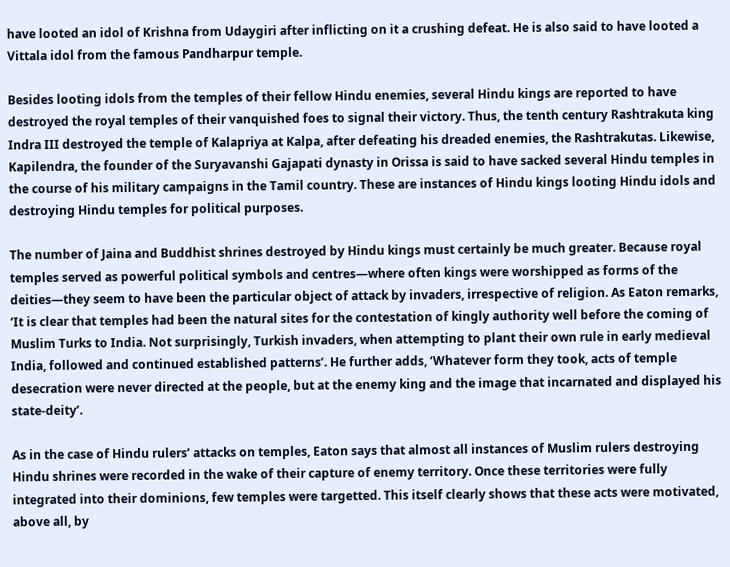have looted an idol of Krishna from Udaygiri after inflicting on it a crushing defeat. He is also said to have looted a Vittala idol from the famous Pandharpur temple.

Besides looting idols from the temples of their fellow Hindu enemies, several Hindu kings are reported to have destroyed the royal temples of their vanquished foes to signal their victory. Thus, the tenth century Rashtrakuta king Indra III destroyed the temple of Kalapriya at Kalpa, after defeating his dreaded enemies, the Rashtrakutas. Likewise, Kapilendra, the founder of the Suryavanshi Gajapati dynasty in Orissa is said to have sacked several Hindu temples in the course of his military campaigns in the Tamil country. These are instances of Hindu kings looting Hindu idols and destroying Hindu temples for political purposes.

The number of Jaina and Buddhist shrines destroyed by Hindu kings must certainly be much greater. Because royal temples served as powerful political symbols and centres—where often kings were worshipped as forms of the deities—they seem to have been the particular object of attack by invaders, irrespective of religion. As Eaton remarks, ‘It is clear that temples had been the natural sites for the contestation of kingly authority well before the coming of Muslim Turks to India. Not surprisingly, Turkish invaders, when attempting to plant their own rule in early medieval India, followed and continued established patterns’. He further adds, ‘Whatever form they took, acts of temple desecration were never directed at the people, but at the enemy king and the image that incarnated and displayed his state-deity’.

As in the case of Hindu rulers’ attacks on temples, Eaton says that almost all instances of Muslim rulers destroying Hindu shrines were recorded in the wake of their capture of enemy territory. Once these territories were fully integrated into their dominions, few temples were targetted. This itself clearly shows that these acts were motivated, above all, by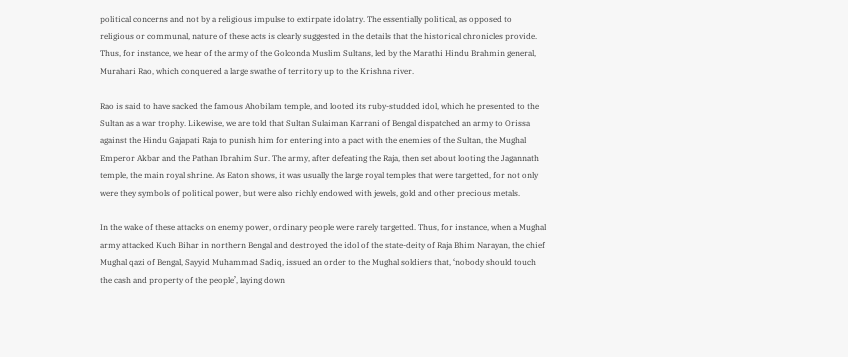political concerns and not by a religious impulse to extirpate idolatry. The essentially political, as opposed to religious or communal, nature of these acts is clearly suggested in the details that the historical chronicles provide. Thus, for instance, we hear of the army of the Golconda Muslim Sultans, led by the Marathi Hindu Brahmin general, Murahari Rao, which conquered a large swathe of territory up to the Krishna river.

Rao is said to have sacked the famous Ahobilam temple, and looted its ruby-studded idol, which he presented to the Sultan as a war trophy. Likewise, we are told that Sultan Sulaiman Karrani of Bengal dispatched an army to Orissa against the Hindu Gajapati Raja to punish him for entering into a pact with the enemies of the Sultan, the Mughal Emperor Akbar and the Pathan Ibrahim Sur. The army, after defeating the Raja, then set about looting the Jagannath temple, the main royal shrine. As Eaton shows, it was usually the large royal temples that were targetted, for not only were they symbols of political power, but were also richly endowed with jewels, gold and other precious metals.

In the wake of these attacks on enemy power, ordinary people were rarely targetted. Thus, for instance, when a Mughal army attacked Kuch Bihar in northern Bengal and destroyed the idol of the state-deity of Raja Bhim Narayan, the chief Mughal qazi of Bengal, Sayyid Muhammad Sadiq, issued an order to the Mughal soldiers that, ‘nobody should touch the cash and property of the people’, laying down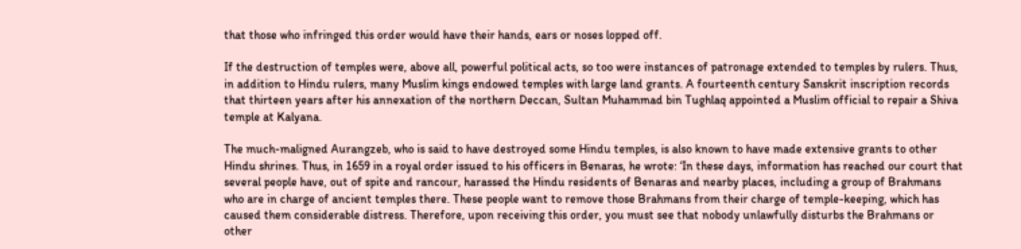that those who infringed this order would have their hands, ears or noses lopped off.

If the destruction of temples were, above all, powerful political acts, so too were instances of patronage extended to temples by rulers. Thus, in addition to Hindu rulers, many Muslim kings endowed temples with large land grants. A fourteenth century Sanskrit inscription records that thirteen years after his annexation of the northern Deccan, Sultan Muhammad bin Tughlaq appointed a Muslim official to repair a Shiva temple at Kalyana.

The much-maligned Aurangzeb, who is said to have destroyed some Hindu temples, is also known to have made extensive grants to other Hindu shrines. Thus, in 1659 in a royal order issued to his officers in Benaras, he wrote: ‘In these days, information has reached our court that several people have, out of spite and rancour, harassed the Hindu residents of Benaras and nearby places, including a group of Brahmans who are in charge of ancient temples there. These people want to remove those Brahmans from their charge of temple-keeping, which has caused them considerable distress. Therefore, upon receiving this order, you must see that nobody unlawfully disturbs the Brahmans or other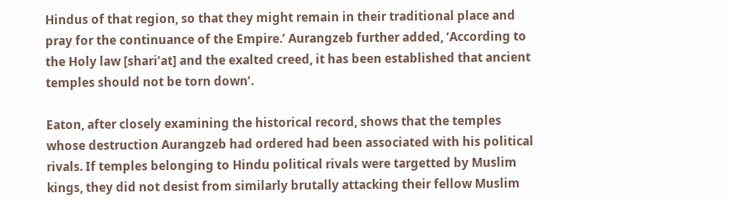Hindus of that region, so that they might remain in their traditional place and pray for the continuance of the Empire.’ Aurangzeb further added, ‘According to the Holy law [shari’at] and the exalted creed, it has been established that ancient temples should not be torn down’.

Eaton, after closely examining the historical record, shows that the temples whose destruction Aurangzeb had ordered had been associated with his political rivals. If temples belonging to Hindu political rivals were targetted by Muslim kings, they did not desist from similarly brutally attacking their fellow Muslim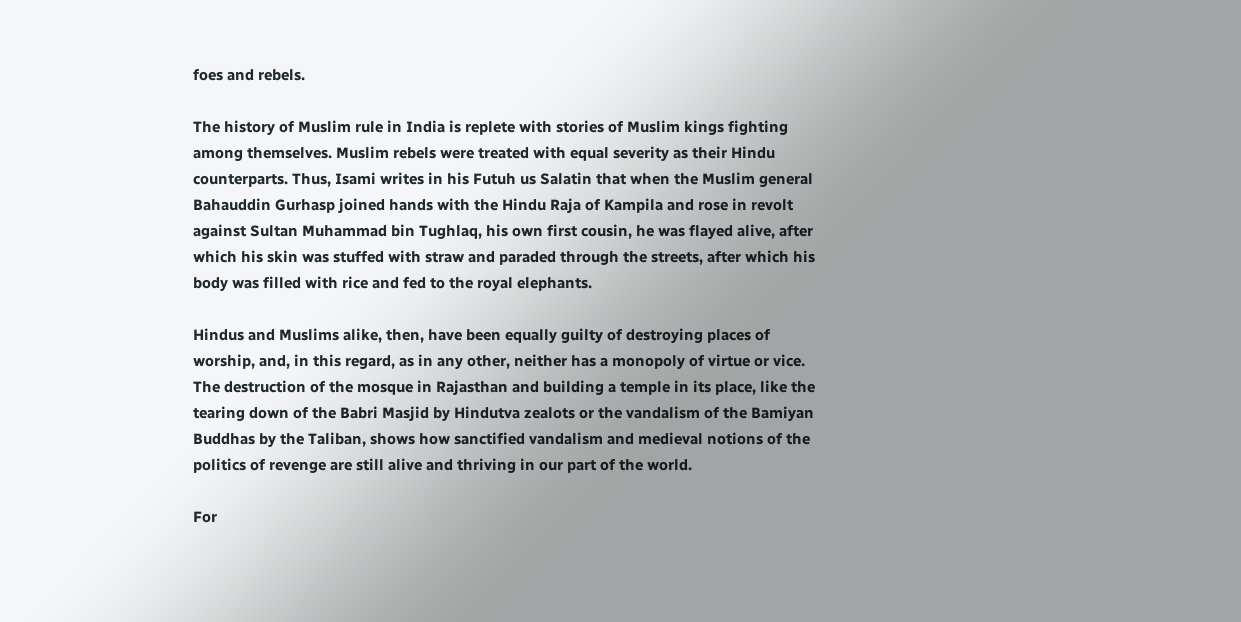foes and rebels.

The history of Muslim rule in India is replete with stories of Muslim kings fighting among themselves. Muslim rebels were treated with equal severity as their Hindu counterparts. Thus, Isami writes in his Futuh us Salatin that when the Muslim general Bahauddin Gurhasp joined hands with the Hindu Raja of Kampila and rose in revolt against Sultan Muhammad bin Tughlaq, his own first cousin, he was flayed alive, after which his skin was stuffed with straw and paraded through the streets, after which his body was filled with rice and fed to the royal elephants.

Hindus and Muslims alike, then, have been equally guilty of destroying places of worship, and, in this regard, as in any other, neither has a monopoly of virtue or vice. The destruction of the mosque in Rajasthan and building a temple in its place, like the tearing down of the Babri Masjid by Hindutva zealots or the vandalism of the Bamiyan Buddhas by the Taliban, shows how sanctified vandalism and medieval notions of the politics of revenge are still alive and thriving in our part of the world.

For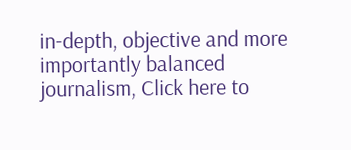in-depth, objective and more importantly balanced journalism, Click here to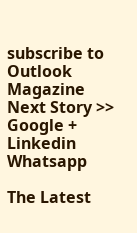subscribe to Outlook Magazine
Next Story >>
Google + Linkedin Whatsapp

The Latest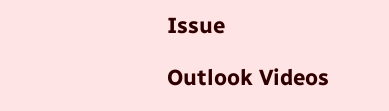Issue

Outlook Videos